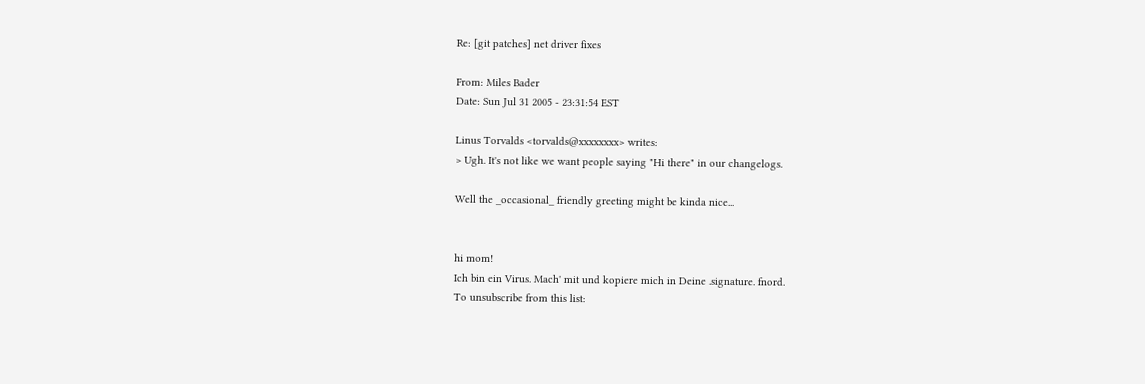Re: [git patches] net driver fixes

From: Miles Bader
Date: Sun Jul 31 2005 - 23:31:54 EST

Linus Torvalds <torvalds@xxxxxxxx> writes:
> Ugh. It's not like we want people saying "Hi there" in our changelogs.

Well the _occasional_ friendly greeting might be kinda nice...


hi mom!
Ich bin ein Virus. Mach' mit und kopiere mich in Deine .signature. fnord.
To unsubscribe from this list: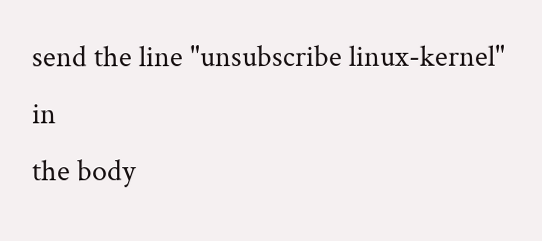send the line "unsubscribe linux-kernel" in
the body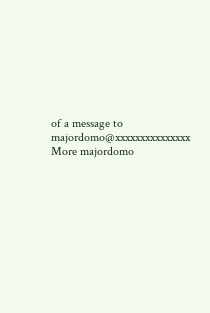of a message to majordomo@xxxxxxxxxxxxxxx
More majordomo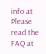info at
Please read the FAQ at